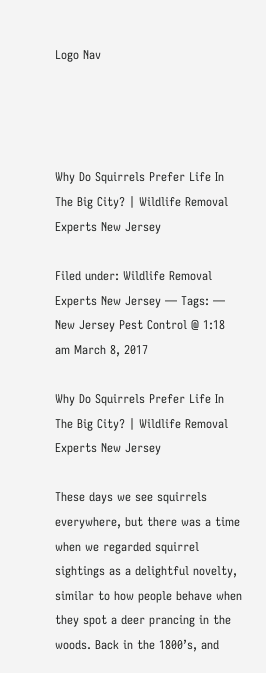Logo Nav




Why Do Squirrels Prefer Life In The Big City? | Wildlife Removal Experts New Jersey

Filed under: Wildlife Removal Experts New Jersey — Tags: — New Jersey Pest Control @ 1:18 am March 8, 2017

Why Do Squirrels Prefer Life In The Big City? | Wildlife Removal Experts New Jersey

These days we see squirrels everywhere, but there was a time when we regarded squirrel sightings as a delightful novelty, similar to how people behave when they spot a deer prancing in the woods. Back in the 1800’s, and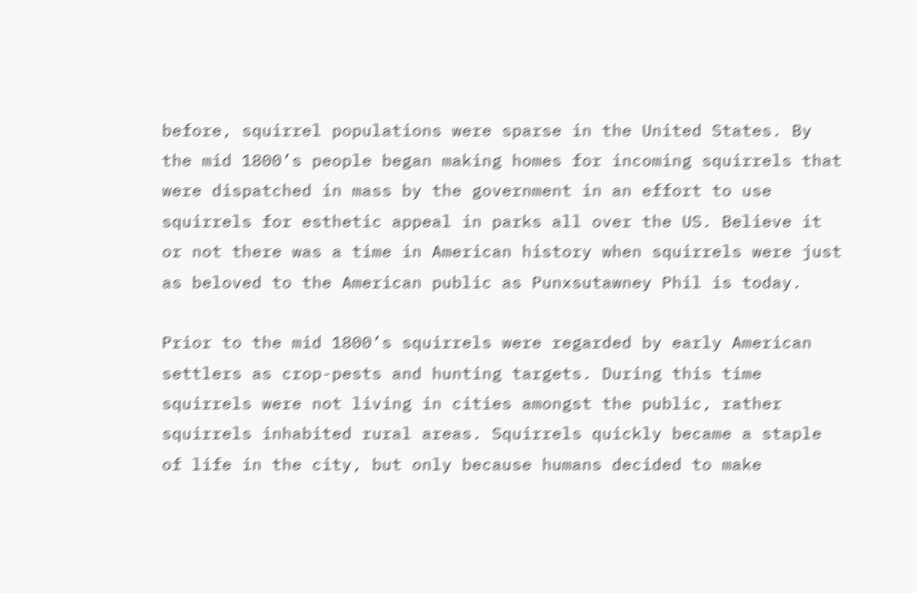before, squirrel populations were sparse in the United States. By the mid 1800’s people began making homes for incoming squirrels that were dispatched in mass by the government in an effort to use squirrels for esthetic appeal in parks all over the US. Believe it or not there was a time in American history when squirrels were just as beloved to the American public as Punxsutawney Phil is today.

Prior to the mid 1800’s squirrels were regarded by early American settlers as crop-pests and hunting targets. During this time squirrels were not living in cities amongst the public, rather squirrels inhabited rural areas. Squirrels quickly became a staple of life in the city, but only because humans decided to make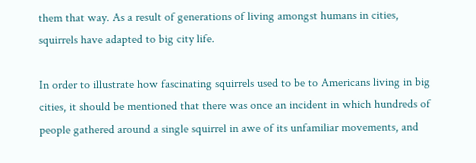them that way. As a result of generations of living amongst humans in cities, squirrels have adapted to big city life.

In order to illustrate how fascinating squirrels used to be to Americans living in big cities, it should be mentioned that there was once an incident in which hundreds of people gathered around a single squirrel in awe of its unfamiliar movements, and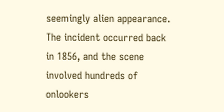seemingly alien appearance. The incident occurred back in 1856, and the scene involved hundreds of onlookers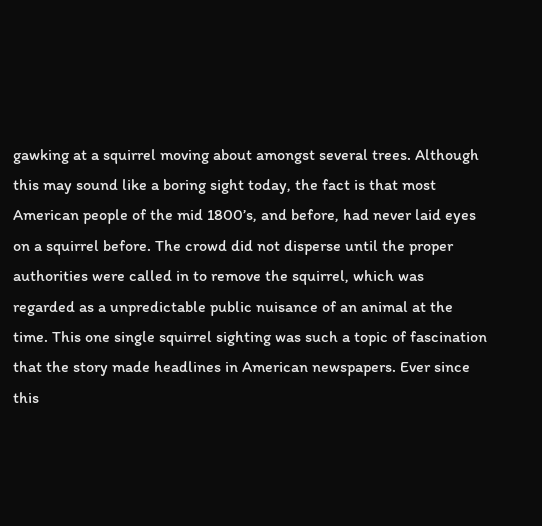gawking at a squirrel moving about amongst several trees. Although this may sound like a boring sight today, the fact is that most American people of the mid 1800’s, and before, had never laid eyes on a squirrel before. The crowd did not disperse until the proper authorities were called in to remove the squirrel, which was regarded as a unpredictable public nuisance of an animal at the time. This one single squirrel sighting was such a topic of fascination that the story made headlines in American newspapers. Ever since this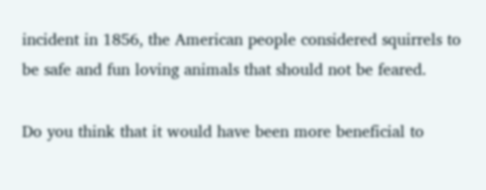incident in 1856, the American people considered squirrels to be safe and fun loving animals that should not be feared.

Do you think that it would have been more beneficial to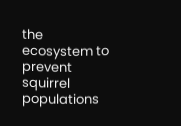the ecosystem to prevent squirrel populations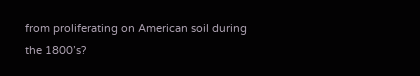from proliferating on American soil during the 1800’s?